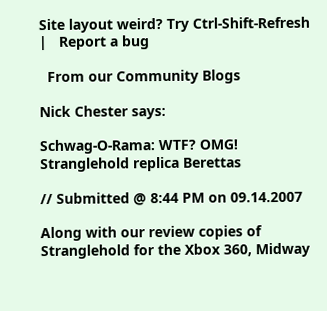Site layout weird? Try Ctrl-Shift-Refresh   |   Report a bug

  From our Community Blogs

Nick Chester says:

Schwag-O-Rama: WTF? OMG! Stranglehold replica Berettas

// Submitted @ 8:44 PM on 09.14.2007

Along with our review copies of Stranglehold for the Xbox 360, Midway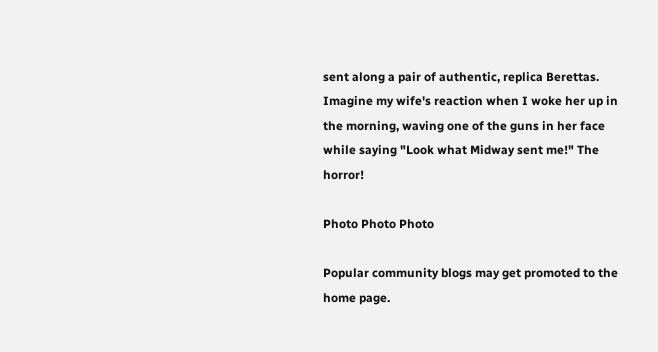sent along a pair of authentic, replica Berettas. Imagine my wife's reaction when I woke her up in the morning, waving one of the guns in her face while saying "Look what Midway sent me!" The horror!

Photo Photo Photo

Popular community blogs may get promoted to the home page.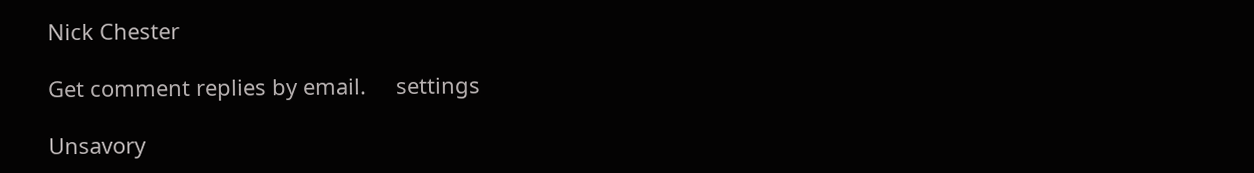Nick Chester

Get comment replies by email.     settings

Unsavory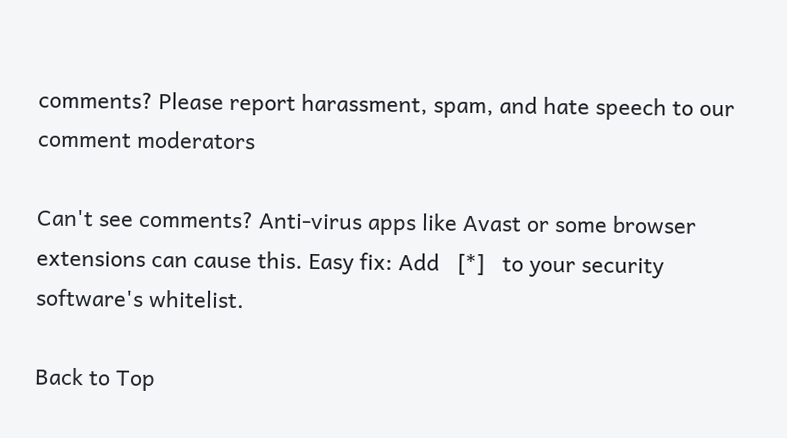comments? Please report harassment, spam, and hate speech to our comment moderators

Can't see comments? Anti-virus apps like Avast or some browser extensions can cause this. Easy fix: Add   [*]   to your security software's whitelist.

Back to Top